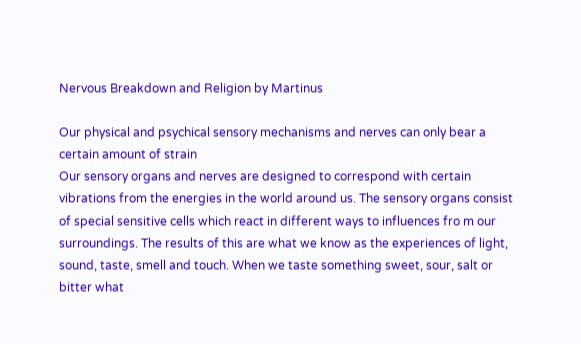Nervous Breakdown and Religion by Martinus

Our physical and psychical sensory mechanisms and nerves can only bear a certain amount of strain
Our sensory organs and nerves are designed to correspond with certain vibrations from the energies in the world around us. The sensory organs consist of special sensitive cells which react in different ways to influences fro m our surroundings. The results of this are what we know as the experiences of light, sound, taste, smell and touch. When we taste something sweet, sour, salt or bitter what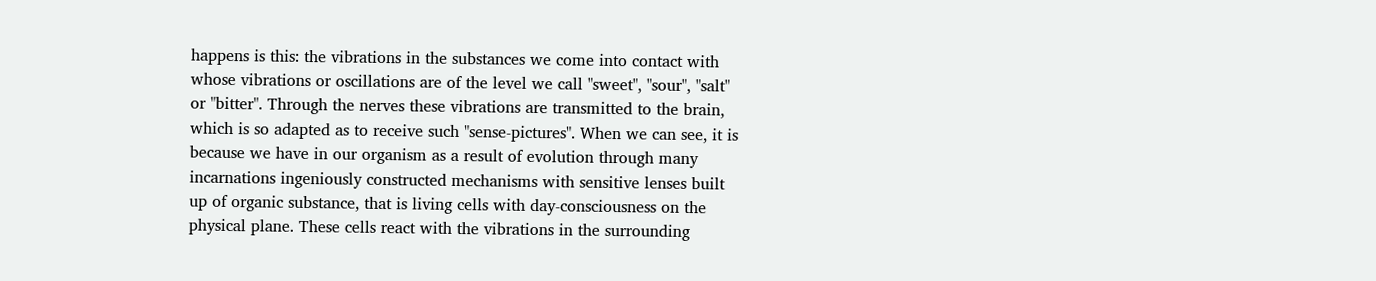happens is this: the vibrations in the substances we come into contact with whose vibrations or oscillations are of the level we call "sweet", "sour", "salt" or "bitter". Through the nerves these vibrations are transmitted to the brain, which is so adapted as to receive such "sense-pictures". When we can see, it is because we have in our organism as a result of evolution through many incarnations ingeniously constructed mechanisms with sensitive lenses built up of organic substance, that is living cells with day-consciousness on the physical plane. These cells react with the vibrations in the surrounding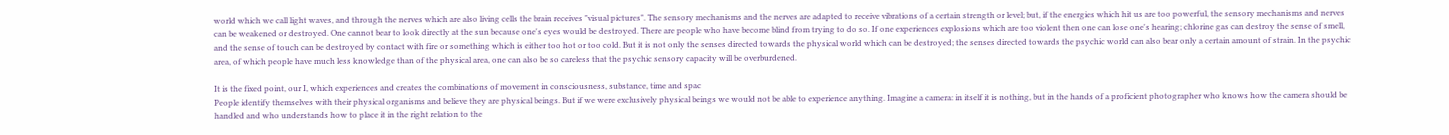world which we call light waves, and through the nerves which are also living cells the brain receives "visual pictures". The sensory mechanisms and the nerves are adapted to receive vibrations of a certain strength or level; but, if the energies which hit us are too powerful, the sensory mechanisms and nerves can be weakened or destroyed. One cannot bear to look directly at the sun because one's eyes would be destroyed. There are people who have become blind from trying to do so. If one experiences explosions which are too violent then one can lose one's hearing; chlorine gas can destroy the sense of smell, and the sense of touch can be destroyed by contact with fire or something which is either too hot or too cold. But it is not only the senses directed towards the physical world which can be destroyed; the senses directed towards the psychic world can also bear only a certain amount of strain. In the psychic area, of which people have much less knowledge than of the physical area, one can also be so careless that the psychic sensory capacity will be overburdened.

It is the fixed point, our I, which experiences and creates the combinations of movement in consciousness, substance, time and spac
People identify themselves with their physical organisms and believe they are physical beings. But if we were exclusively physical beings we would not be able to experience anything. Imagine a camera: in itself it is nothing, but in the hands of a proficient photographer who knows how the camera should be handled and who understands how to place it in the right relation to the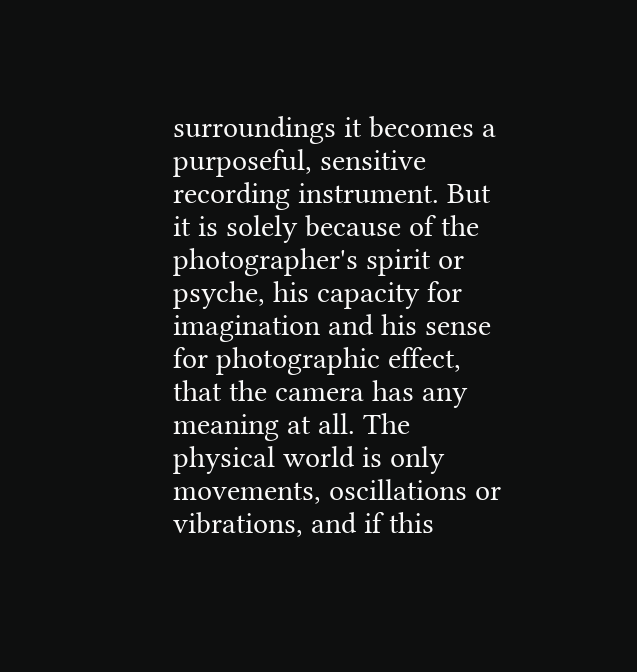surroundings it becomes a purposeful, sensitive recording instrument. But it is solely because of the photographer's spirit or psyche, his capacity for imagination and his sense for photographic effect, that the camera has any meaning at all. The physical world is only movements, oscillations or vibrations, and if this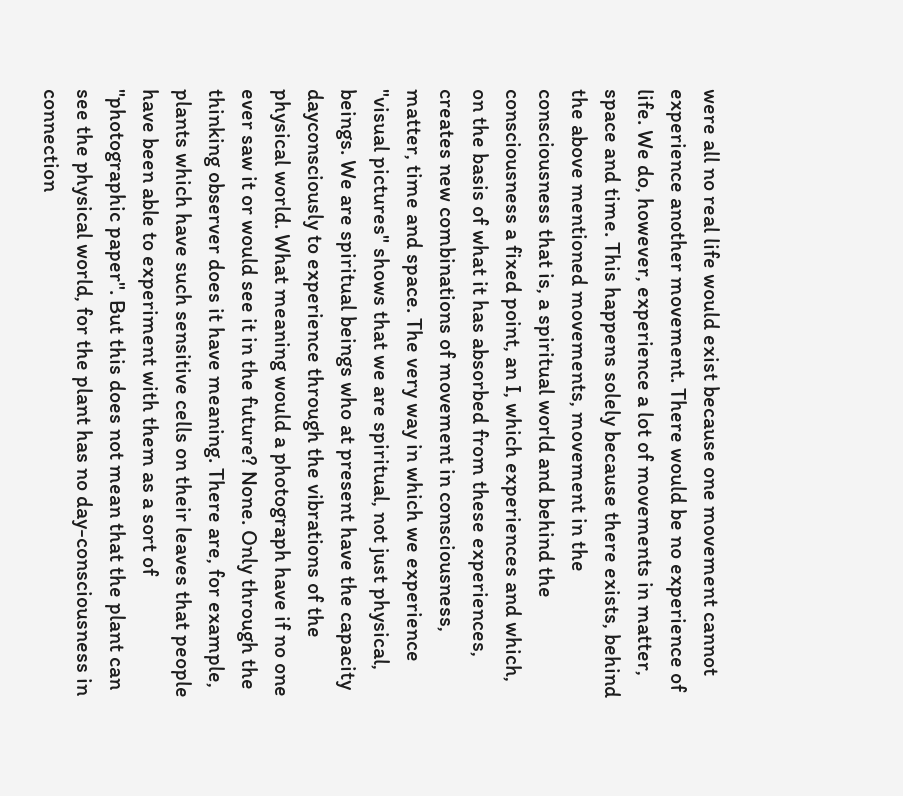were all no real life would exist because one movement cannot experience another movement. There would be no experience of life. We do, however, experience a lot of movements in matter, space and time. This happens solely because there exists, behind the above mentioned movements, movement in the consciousness that is, a spiritual world and behind the consciousness a fixed point, an I, which experiences and which, on the basis of what it has absorbed from these experiences, creates new combinations of movement in consciousness, matter, time and space. The very way in which we experience "visual pictures" shows that we are spiritual, not just physical, beings. We are spiritual beings who at present have the capacity dayconsciously to experience through the vibrations of the physical world. What meaning would a photograph have if no one ever saw it or would see it in the future? None. Only through the thinking observer does it have meaning. There are, for example, plants which have such sensitive cells on their leaves that people have been able to experiment with them as a sort of "photographic paper". But this does not mean that the plant can see the physical world, for the plant has no day-consciousness in connection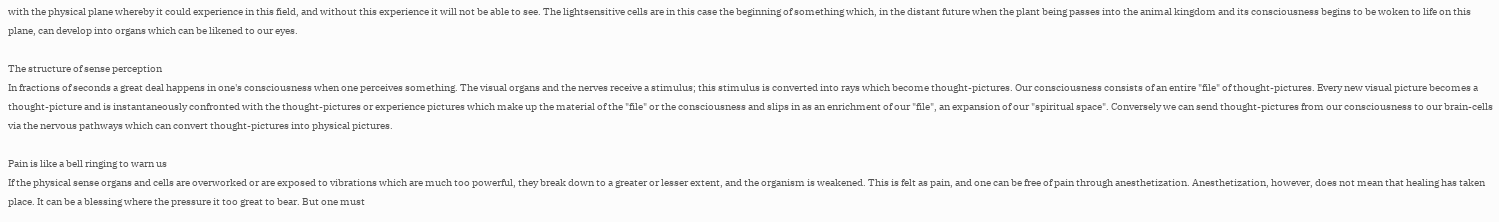with the physical plane whereby it could experience in this field, and without this experience it will not be able to see. The lightsensitive cells are in this case the beginning of something which, in the distant future when the plant being passes into the animal kingdom and its consciousness begins to be woken to life on this plane, can develop into organs which can be likened to our eyes.

The structure of sense perception
In fractions of seconds a great deal happens in one's consciousness when one perceives something. The visual organs and the nerves receive a stimulus; this stimulus is converted into rays which become thought-pictures. Our consciousness consists of an entire "file" of thought-pictures. Every new visual picture becomes a thought-picture and is instantaneously confronted with the thought-pictures or experience pictures which make up the material of the "file" or the consciousness and slips in as an enrichment of our "file", an expansion of our "spiritual space". Conversely we can send thought-pictures from our consciousness to our brain-cells via the nervous pathways which can convert thought-pictures into physical pictures.

Pain is like a bell ringing to warn us
If the physical sense organs and cells are overworked or are exposed to vibrations which are much too powerful, they break down to a greater or lesser extent, and the organism is weakened. This is felt as pain, and one can be free of pain through anesthetization. Anesthetization, however, does not mean that healing has taken place. It can be a blessing where the pressure it too great to bear. But one must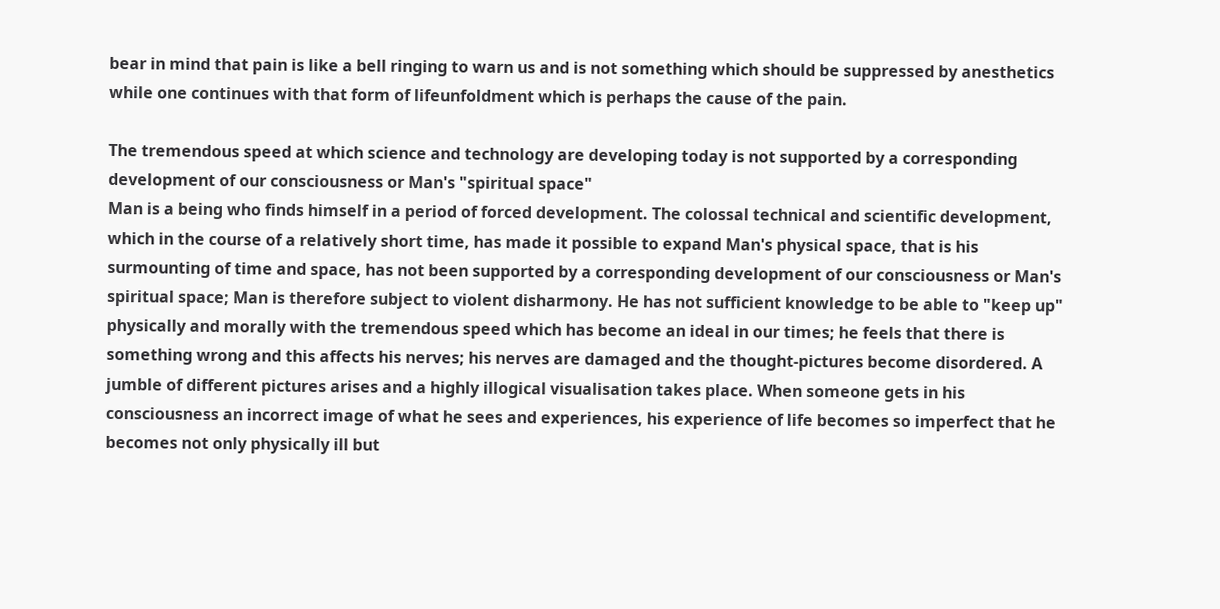bear in mind that pain is like a bell ringing to warn us and is not something which should be suppressed by anesthetics while one continues with that form of lifeunfoldment which is perhaps the cause of the pain.

The tremendous speed at which science and technology are developing today is not supported by a corresponding development of our consciousness or Man's "spiritual space"
Man is a being who finds himself in a period of forced development. The colossal technical and scientific development, which in the course of a relatively short time, has made it possible to expand Man's physical space, that is his surmounting of time and space, has not been supported by a corresponding development of our consciousness or Man's spiritual space; Man is therefore subject to violent disharmony. He has not sufficient knowledge to be able to "keep up" physically and morally with the tremendous speed which has become an ideal in our times; he feels that there is something wrong and this affects his nerves; his nerves are damaged and the thought-pictures become disordered. A jumble of different pictures arises and a highly illogical visualisation takes place. When someone gets in his consciousness an incorrect image of what he sees and experiences, his experience of life becomes so imperfect that he becomes not only physically ill but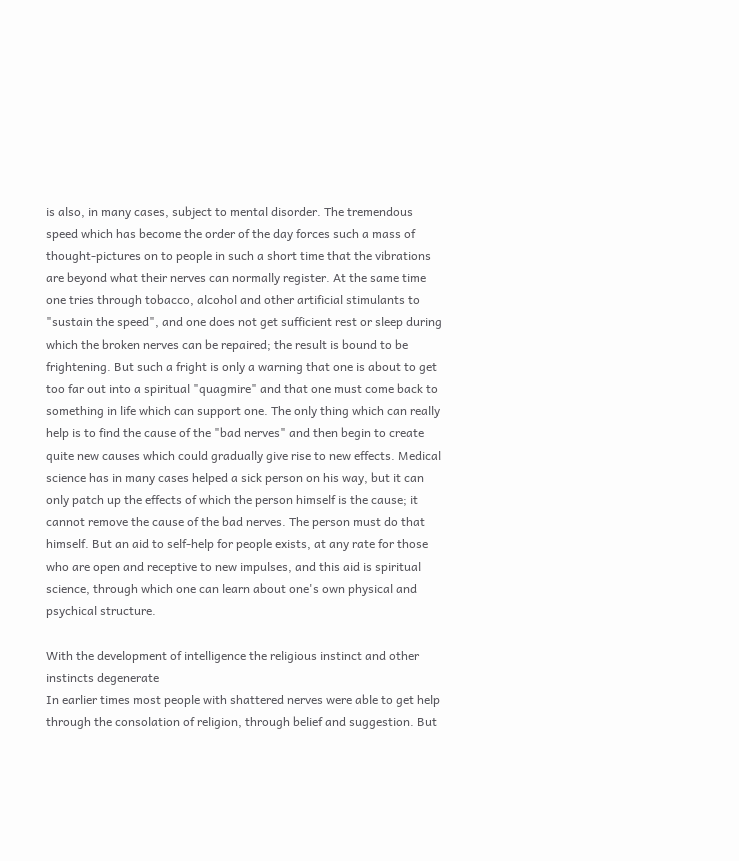is also, in many cases, subject to mental disorder. The tremendous speed which has become the order of the day forces such a mass of thought-pictures on to people in such a short time that the vibrations are beyond what their nerves can normally register. At the same time one tries through tobacco, alcohol and other artificial stimulants to "sustain the speed", and one does not get sufficient rest or sleep during which the broken nerves can be repaired; the result is bound to be frightening. But such a fright is only a warning that one is about to get too far out into a spiritual "quagmire" and that one must come back to something in life which can support one. The only thing which can really help is to find the cause of the "bad nerves" and then begin to create quite new causes which could gradually give rise to new effects. Medical science has in many cases helped a sick person on his way, but it can only patch up the effects of which the person himself is the cause; it cannot remove the cause of the bad nerves. The person must do that himself. But an aid to self-help for people exists, at any rate for those who are open and receptive to new impulses, and this aid is spiritual science, through which one can learn about one's own physical and psychical structure.

With the development of intelligence the religious instinct and other instincts degenerate
In earlier times most people with shattered nerves were able to get help through the consolation of religion, through belief and suggestion. But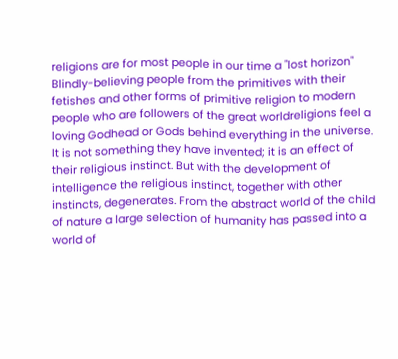religions are for most people in our time a "lost horizon" Blindly-believing people from the primitives with their fetishes and other forms of primitive religion to modern people who are followers of the great worldreligions feel a loving Godhead or Gods behind everything in the universe. It is not something they have invented; it is an effect of their religious instinct. But with the development of intelligence the religious instinct, together with other instincts, degenerates. From the abstract world of the child of nature a large selection of humanity has passed into a world of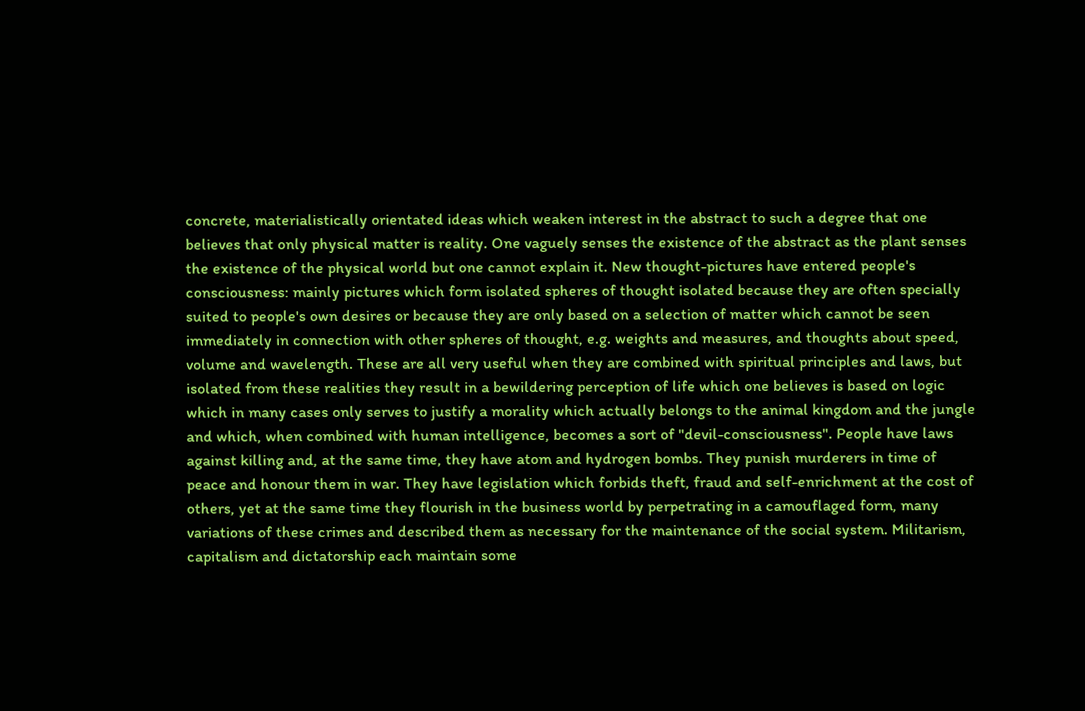concrete, materialistically orientated ideas which weaken interest in the abstract to such a degree that one believes that only physical matter is reality. One vaguely senses the existence of the abstract as the plant senses the existence of the physical world but one cannot explain it. New thought-pictures have entered people's consciousness: mainly pictures which form isolated spheres of thought isolated because they are often specially suited to people's own desires or because they are only based on a selection of matter which cannot be seen immediately in connection with other spheres of thought, e.g. weights and measures, and thoughts about speed, volume and wavelength. These are all very useful when they are combined with spiritual principles and laws, but isolated from these realities they result in a bewildering perception of life which one believes is based on logic which in many cases only serves to justify a morality which actually belongs to the animal kingdom and the jungle and which, when combined with human intelligence, becomes a sort of "devil-consciousness". People have laws against killing and, at the same time, they have atom and hydrogen bombs. They punish murderers in time of peace and honour them in war. They have legislation which forbids theft, fraud and self-enrichment at the cost of others, yet at the same time they flourish in the business world by perpetrating in a camouflaged form, many variations of these crimes and described them as necessary for the maintenance of the social system. Militarism, capitalism and dictatorship each maintain some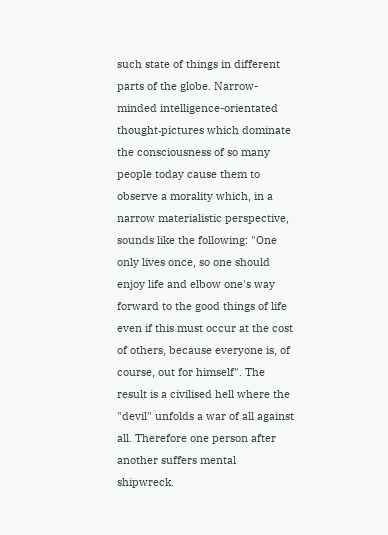such state of things in different parts of the globe. Narrow-minded intelligence-orientated thought‑pictures which dominate the consciousness of so many people today cause them to observe a morality which, in a narrow materialistic perspective, sounds like the following: "One only lives once, so one should enjoy life and elbow one's way forward to the good things of life even if this must occur at the cost of others, because everyone is, of course, out for himself". The result is a civilised hell where the "devil" unfolds a war of all against all. Therefore one person after another suffers mental shipwreck.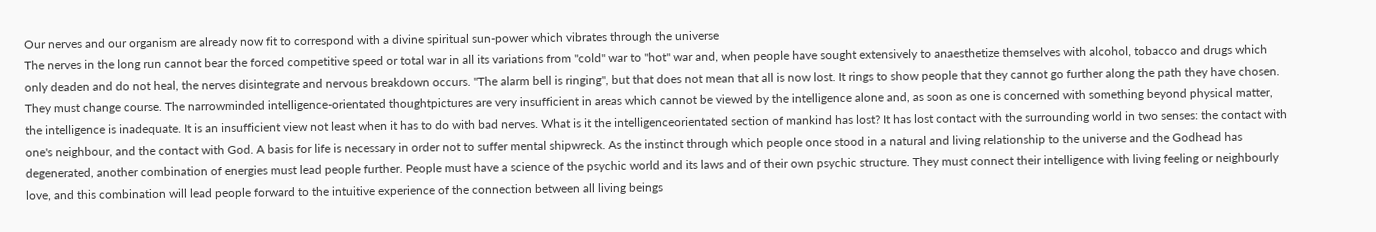Our nerves and our organism are already now fit to correspond with a divine spiritual sun-power which vibrates through the universe
The nerves in the long run cannot bear the forced competitive speed or total war in all its variations from "cold" war to "hot" war and, when people have sought extensively to anaesthetize themselves with alcohol, tobacco and drugs which only deaden and do not heal, the nerves disintegrate and nervous breakdown occurs. "The alarm bell is ringing", but that does not mean that all is now lost. It rings to show people that they cannot go further along the path they have chosen. They must change course. The narrowminded intelligence-orientated thoughtpictures are very insufficient in areas which cannot be viewed by the intelligence alone and, as soon as one is concerned with something beyond physical matter, the intelligence is inadequate. It is an insufficient view not least when it has to do with bad nerves. What is it the intelligenceorientated section of mankind has lost? It has lost contact with the surrounding world in two senses: the contact with one's neighbour, and the contact with God. A basis for life is necessary in order not to suffer mental shipwreck. As the instinct through which people once stood in a natural and living relationship to the universe and the Godhead has degenerated, another combination of energies must lead people further. People must have a science of the psychic world and its laws and of their own psychic structure. They must connect their intelligence with living feeling or neighbourly love, and this combination will lead people forward to the intuitive experience of the connection between all living beings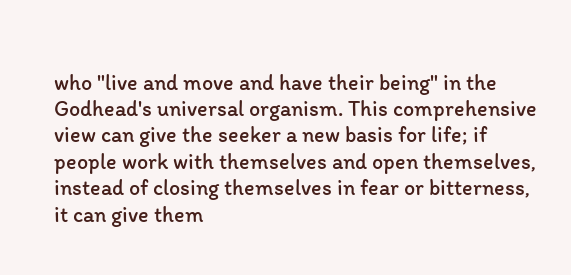who "live and move and have their being" in the Godhead's universal organism. This comprehensive view can give the seeker a new basis for life; if people work with themselves and open themselves, instead of closing themselves in fear or bitterness, it can give them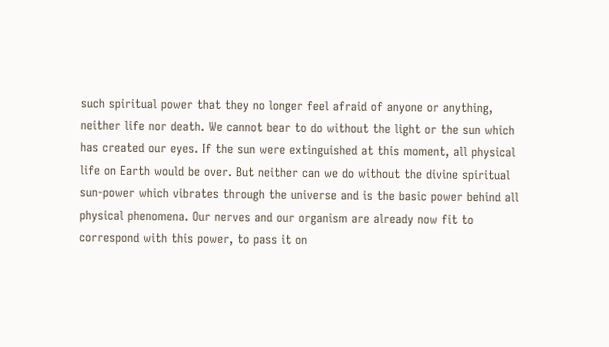such spiritual power that they no longer feel afraid of anyone or anything, neither life nor death. We cannot bear to do without the light or the sun which has created our eyes. If the sun were extinguished at this moment, all physical life on Earth would be over. But neither can we do without the divine spiritual sun-power which vibrates through the universe and is the basic power behind all physical phenomena. Our nerves and our organism are already now fit to correspond with this power, to pass it on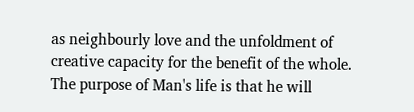as neighbourly love and the unfoldment of creative capacity for the benefit of the whole. The purpose of Man's life is that he will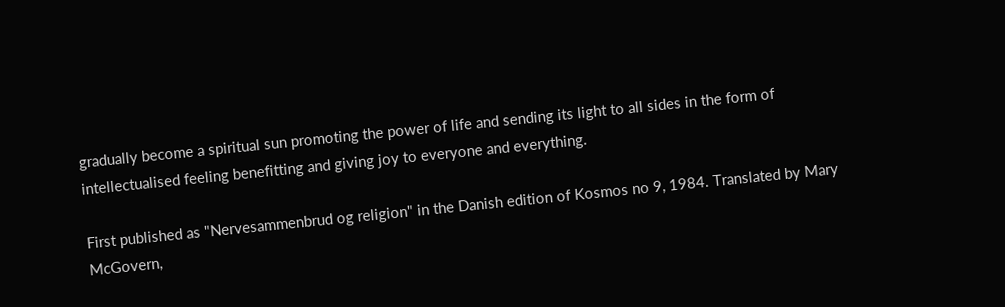gradually become a spiritual sun promoting the power of life and sending its light to all sides in the form of intellectualised feeling benefitting and giving joy to everyone and everything.

First published as "Nervesammenbrud og religion" in the Danish edition of Kosmos no 9, 1984. Translated by Mary McGovern,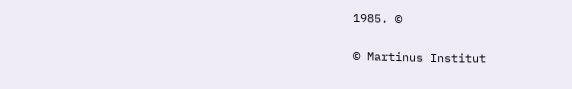1985. ©

© Martinus Institut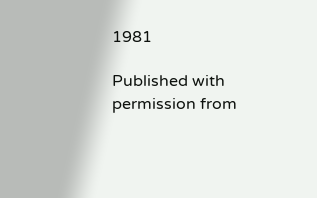1981

Published with permission from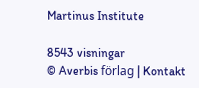Martinus Institute

8543 visningar
© Averbis förlag | Kontakt